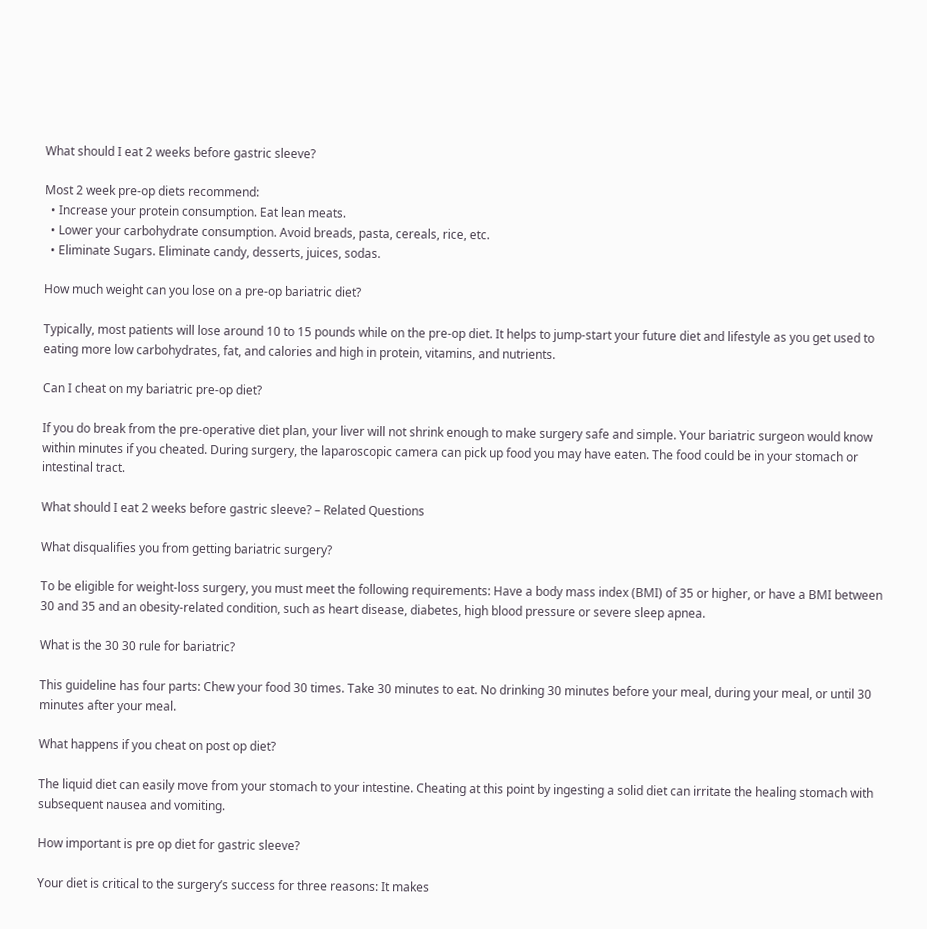What should I eat 2 weeks before gastric sleeve?

Most 2 week pre-op diets recommend:
  • Increase your protein consumption. Eat lean meats.
  • Lower your carbohydrate consumption. Avoid breads, pasta, cereals, rice, etc.
  • Eliminate Sugars. Eliminate candy, desserts, juices, sodas.

How much weight can you lose on a pre-op bariatric diet?

Typically, most patients will lose around 10 to 15 pounds while on the pre-op diet. It helps to jump-start your future diet and lifestyle as you get used to eating more low carbohydrates, fat, and calories and high in protein, vitamins, and nutrients.

Can I cheat on my bariatric pre-op diet?

If you do break from the pre-operative diet plan, your liver will not shrink enough to make surgery safe and simple. Your bariatric surgeon would know within minutes if you cheated. During surgery, the laparoscopic camera can pick up food you may have eaten. The food could be in your stomach or intestinal tract.

What should I eat 2 weeks before gastric sleeve? – Related Questions

What disqualifies you from getting bariatric surgery?

To be eligible for weight-loss surgery, you must meet the following requirements: Have a body mass index (BMI) of 35 or higher, or have a BMI between 30 and 35 and an obesity-related condition, such as heart disease, diabetes, high blood pressure or severe sleep apnea.

What is the 30 30 rule for bariatric?

This guideline has four parts: Chew your food 30 times. Take 30 minutes to eat. No drinking 30 minutes before your meal, during your meal, or until 30 minutes after your meal.

What happens if you cheat on post op diet?

The liquid diet can easily move from your stomach to your intestine. Cheating at this point by ingesting a solid diet can irritate the healing stomach with subsequent nausea and vomiting.

How important is pre op diet for gastric sleeve?

Your diet is critical to the surgery’s success for three reasons: It makes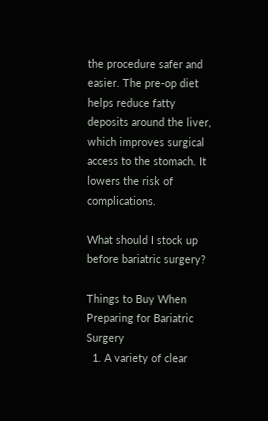the procedure safer and easier. The pre-op diet helps reduce fatty deposits around the liver, which improves surgical access to the stomach. It lowers the risk of complications.

What should I stock up before bariatric surgery?

Things to Buy When Preparing for Bariatric Surgery
  1. A variety of clear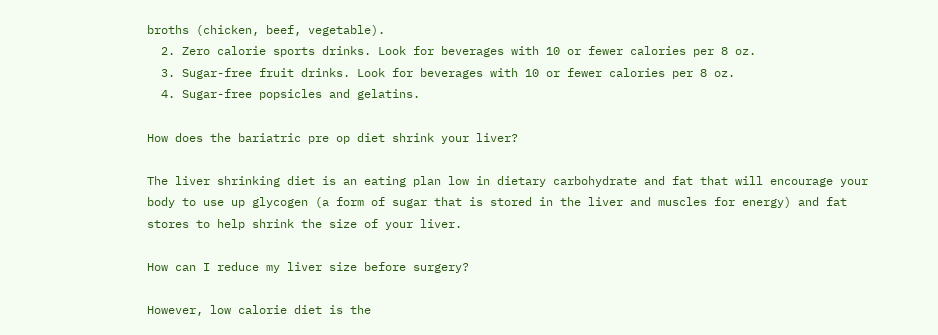broths (chicken, beef, vegetable).
  2. Zero calorie sports drinks. Look for beverages with 10 or fewer calories per 8 oz.
  3. Sugar-free fruit drinks. Look for beverages with 10 or fewer calories per 8 oz.
  4. Sugar-free popsicles and gelatins.

How does the bariatric pre op diet shrink your liver?

The liver shrinking diet is an eating plan low in dietary carbohydrate and fat that will encourage your body to use up glycogen (a form of sugar that is stored in the liver and muscles for energy) and fat stores to help shrink the size of your liver.

How can I reduce my liver size before surgery?

However, low calorie diet is the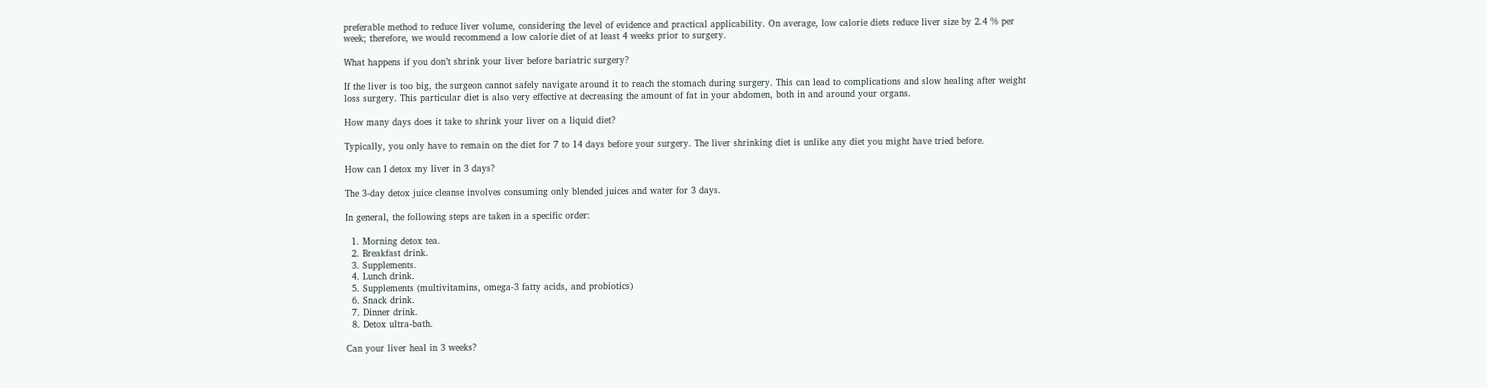preferable method to reduce liver volume, considering the level of evidence and practical applicability. On average, low calorie diets reduce liver size by 2.4 % per week; therefore, we would recommend a low calorie diet of at least 4 weeks prior to surgery.

What happens if you don’t shrink your liver before bariatric surgery?

If the liver is too big, the surgeon cannot safely navigate around it to reach the stomach during surgery. This can lead to complications and slow healing after weight loss surgery. This particular diet is also very effective at decreasing the amount of fat in your abdomen, both in and around your organs.

How many days does it take to shrink your liver on a liquid diet?

Typically, you only have to remain on the diet for 7 to 14 days before your surgery. The liver shrinking diet is unlike any diet you might have tried before.

How can I detox my liver in 3 days?

The 3-day detox juice cleanse involves consuming only blended juices and water for 3 days.

In general, the following steps are taken in a specific order:

  1. Morning detox tea.
  2. Breakfast drink.
  3. Supplements.
  4. Lunch drink.
  5. Supplements (multivitamins, omega-3 fatty acids, and probiotics)
  6. Snack drink.
  7. Dinner drink.
  8. Detox ultra-bath.

Can your liver heal in 3 weeks?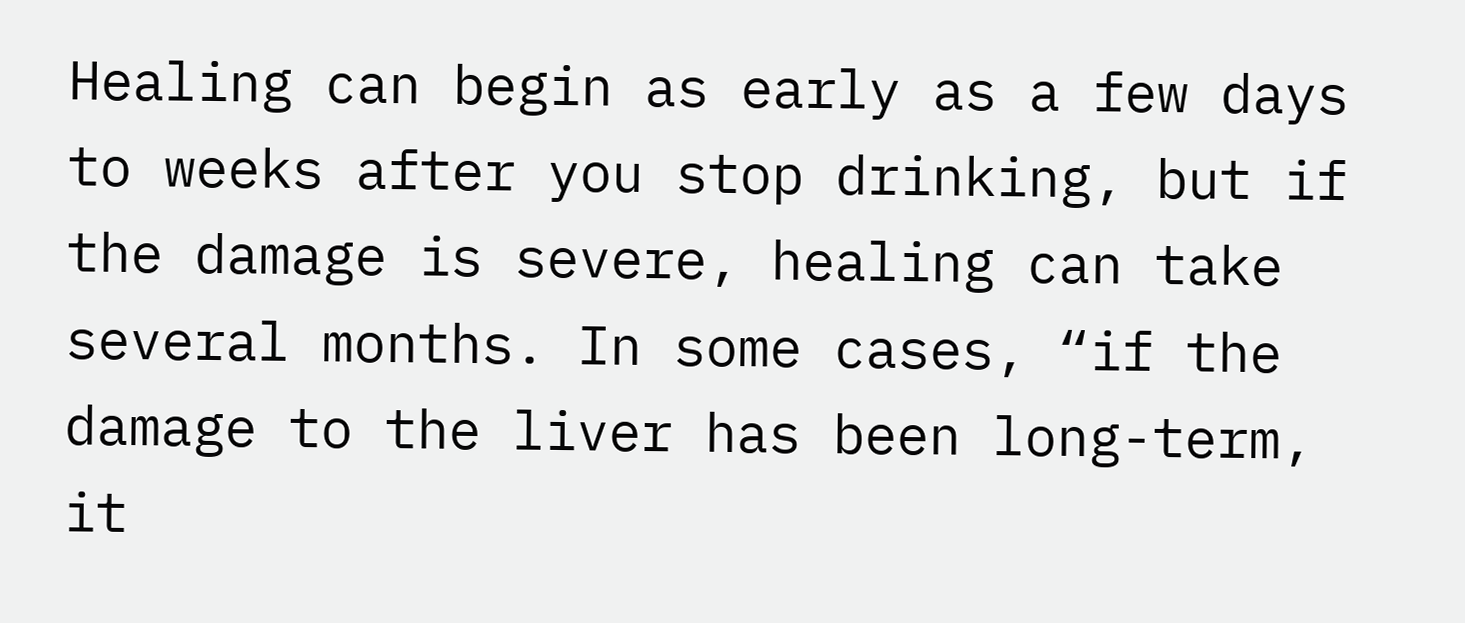Healing can begin as early as a few days to weeks after you stop drinking, but if the damage is severe, healing can take several months. In some cases, “if the damage to the liver has been long-term, it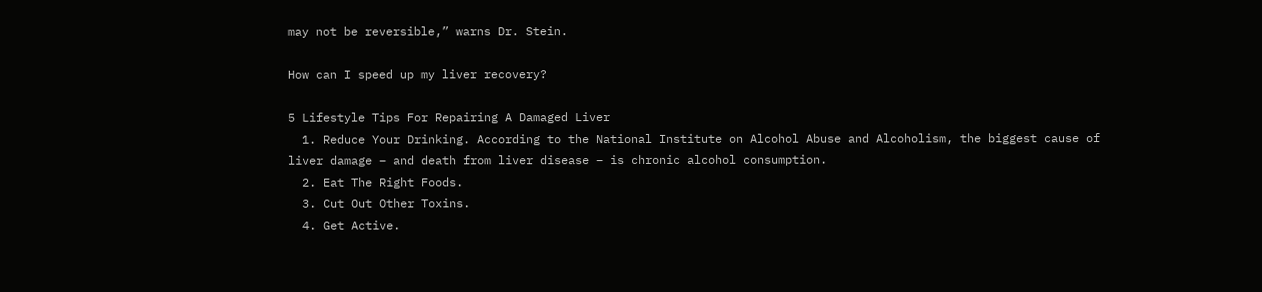may not be reversible,” warns Dr. Stein.

How can I speed up my liver recovery?

5 Lifestyle Tips For Repairing A Damaged Liver
  1. Reduce Your Drinking. According to the National Institute on Alcohol Abuse and Alcoholism, the biggest cause of liver damage – and death from liver disease – is chronic alcohol consumption.
  2. Eat The Right Foods.
  3. Cut Out Other Toxins.
  4. Get Active.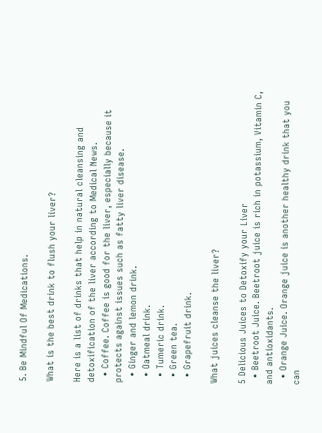5. Be Mindful Of Medications.

What is the best drink to flush your liver?

Here is a list of drinks that help in natural cleansing and detoxification of the liver according to Medical News.
  • Coffee. Coffee is good for the liver, especially because it protects against issues such as fatty liver disease.
  • Ginger and lemon drink.
  • Oatmeal drink.
  • Tumeric drink.
  • Green tea.
  • Grapefruit drink.

What juices cleanse the liver?

5 Delicious Juices to Detoxify your Liver
  • Beetroot Juice. Beetroot juice is rich in potassium, Vitamin C, and antioxidants.
  • Orange Juice. Orange juice is another healthy drink that you can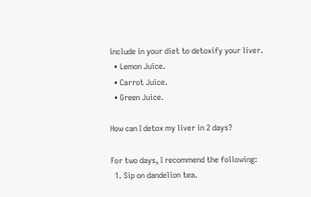include in your diet to detoxify your liver.
  • Lemon Juice.
  • Carrot Juice.
  • Green Juice.

How can I detox my liver in 2 days?

For two days, I recommend the following:
  1. Sip on dandelion tea.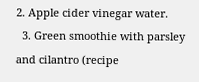2. Apple cider vinegar water.
  3. Green smoothie with parsley and cilantro (recipe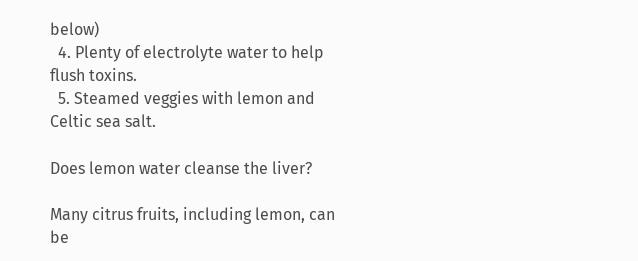below)
  4. Plenty of electrolyte water to help flush toxins.
  5. Steamed veggies with lemon and Celtic sea salt.

Does lemon water cleanse the liver?

Many citrus fruits, including lemon, can be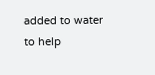added to water to help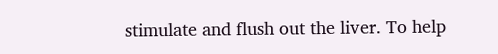stimulate and flush out the liver. To help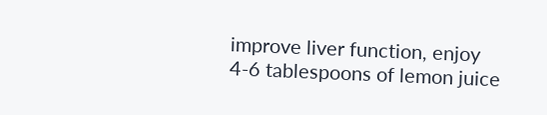improve liver function, enjoy 4-6 tablespoons of lemon juice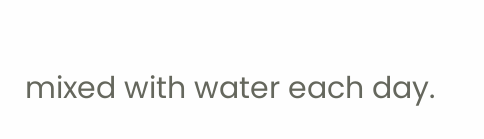mixed with water each day.